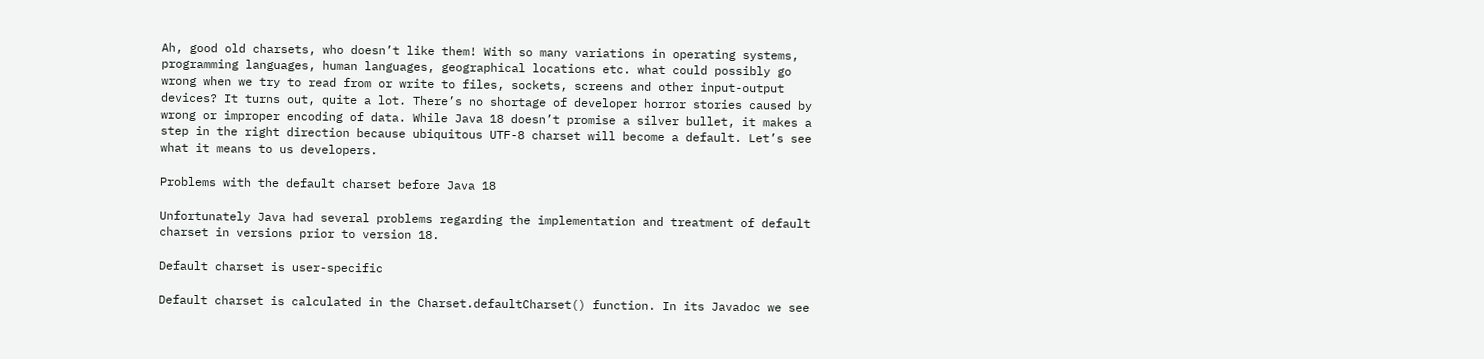Ah, good old charsets, who doesn’t like them! With so many variations in operating systems, programming languages, human languages, geographical locations etc. what could possibly go wrong when we try to read from or write to files, sockets, screens and other input-output devices? It turns out, quite a lot. There’s no shortage of developer horror stories caused by wrong or improper encoding of data. While Java 18 doesn’t promise a silver bullet, it makes a step in the right direction because ubiquitous UTF-8 charset will become a default. Let’s see what it means to us developers.

Problems with the default charset before Java 18

Unfortunately Java had several problems regarding the implementation and treatment of default charset in versions prior to version 18.

Default charset is user-specific

Default charset is calculated in the Charset.defaultCharset() function. In its Javadoc we see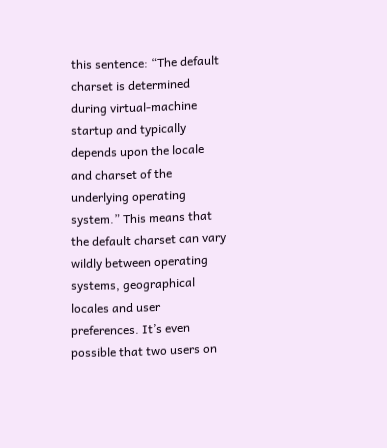this sentence: “The default charset is determined during virtual-machine startup and typically depends upon the locale and charset of the underlying operating system.” This means that the default charset can vary wildly between operating systems, geographical locales and user preferences. It’s even possible that two users on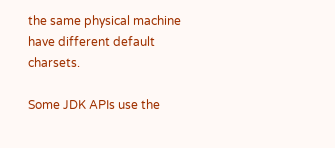the same physical machine have different default charsets.

Some JDK APIs use the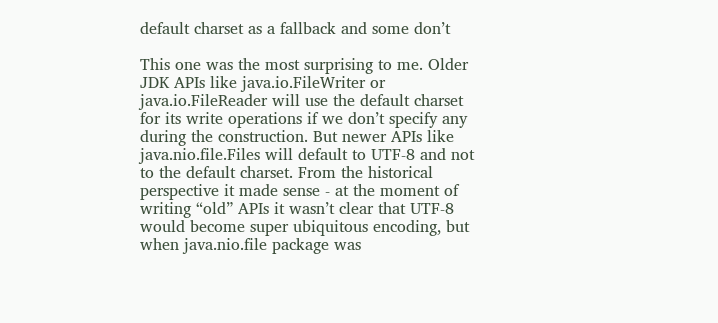default charset as a fallback and some don’t

This one was the most surprising to me. Older JDK APIs like java.io.FileWriter or java.io.FileReader will use the default charset for its write operations if we don’t specify any during the construction. But newer APIs like java.nio.file.Files will default to UTF-8 and not to the default charset. From the historical perspective it made sense - at the moment of writing “old” APIs it wasn’t clear that UTF-8 would become super ubiquitous encoding, but when java.nio.file package was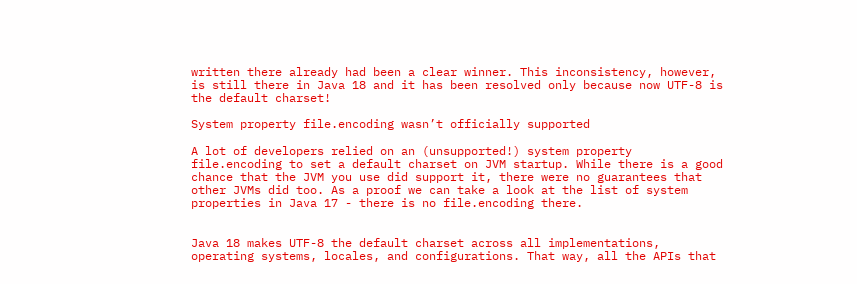written there already had been a clear winner. This inconsistency, however, is still there in Java 18 and it has been resolved only because now UTF-8 is the default charset!

System property file.encoding wasn’t officially supported

A lot of developers relied on an (unsupported!) system property file.encoding to set a default charset on JVM startup. While there is a good chance that the JVM you use did support it, there were no guarantees that other JVMs did too. As a proof we can take a look at the list of system properties in Java 17 - there is no file.encoding there.


Java 18 makes UTF-8 the default charset across all implementations, operating systems, locales, and configurations. That way, all the APIs that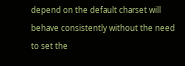depend on the default charset will behave consistently without the need to set the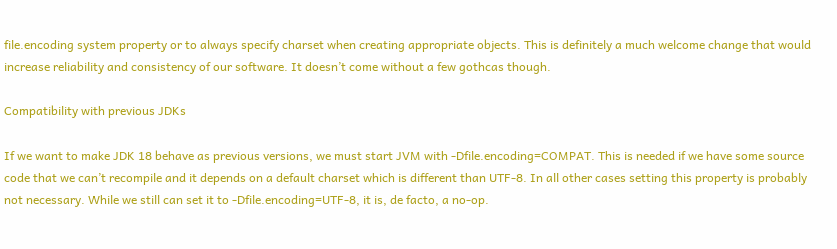file.encoding system property or to always specify charset when creating appropriate objects. This is definitely a much welcome change that would increase reliability and consistency of our software. It doesn’t come without a few gothcas though.

Compatibility with previous JDKs

If we want to make JDK 18 behave as previous versions, we must start JVM with -Dfile.encoding=COMPAT. This is needed if we have some source code that we can’t recompile and it depends on a default charset which is different than UTF-8. In all other cases setting this property is probably not necessary. While we still can set it to -Dfile.encoding=UTF-8, it is, de facto, a no-op.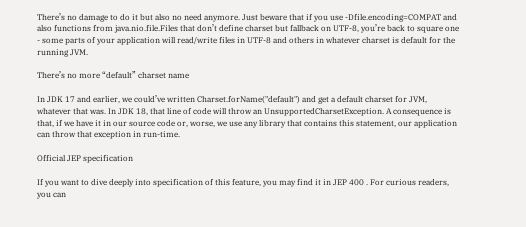There’s no damage to do it but also no need anymore. Just beware that if you use -Dfile.encoding=COMPAT and also functions from java.nio.file.Files that don’t define charset but fallback on UTF-8, you’re back to square one - some parts of your application will read/write files in UTF-8 and others in whatever charset is default for the running JVM.

There’s no more “default” charset name

In JDK 17 and earlier, we could’ve written Charset.forName("default") and get a default charset for JVM, whatever that was. In JDK 18, that line of code will throw an UnsupportedCharsetException. A consequence is that, if we have it in our source code or, worse, we use any library that contains this statement, our application can throw that exception in run-time.

Official JEP specification

If you want to dive deeply into specification of this feature, you may find it in JEP 400 . For curious readers, you can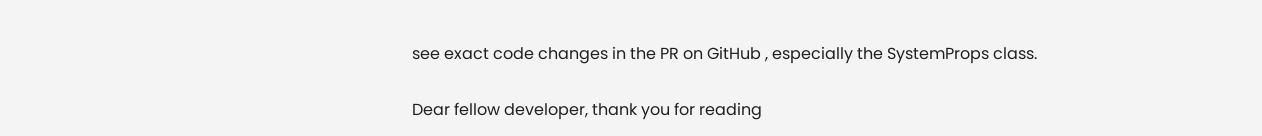see exact code changes in the PR on GitHub , especially the SystemProps class.

Dear fellow developer, thank you for reading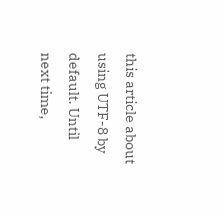this article about using UTF-8 by default. Until next time,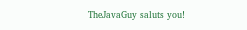TheJavaGuy saluts you!